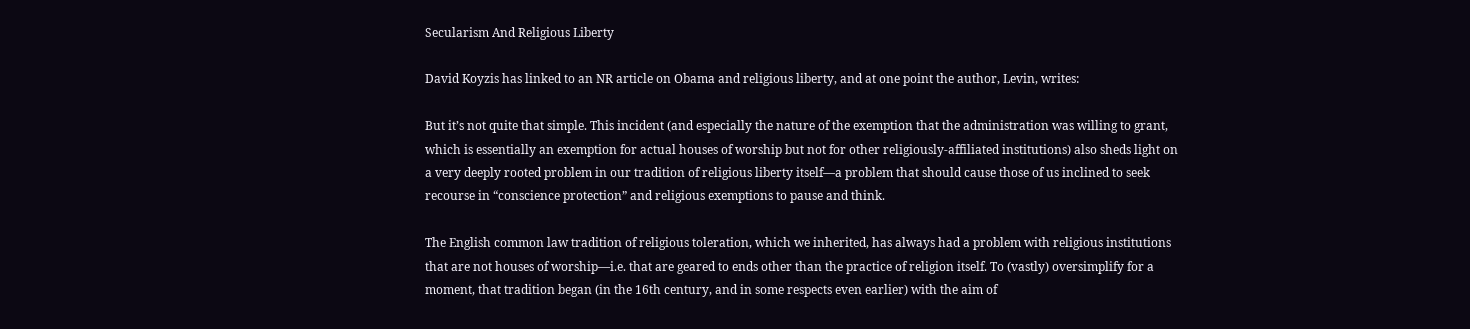Secularism And Religious Liberty

David Koyzis has linked to an NR article on Obama and religious liberty, and at one point the author, Levin, writes:

But it’s not quite that simple. This incident (and especially the nature of the exemption that the administration was willing to grant, which is essentially an exemption for actual houses of worship but not for other religiously-affiliated institutions) also sheds light on a very deeply rooted problem in our tradition of religious liberty itself—a problem that should cause those of us inclined to seek recourse in “conscience protection” and religious exemptions to pause and think.

The English common law tradition of religious toleration, which we inherited, has always had a problem with religious institutions that are not houses of worship—i.e. that are geared to ends other than the practice of religion itself. To (vastly) oversimplify for a moment, that tradition began (in the 16th century, and in some respects even earlier) with the aim of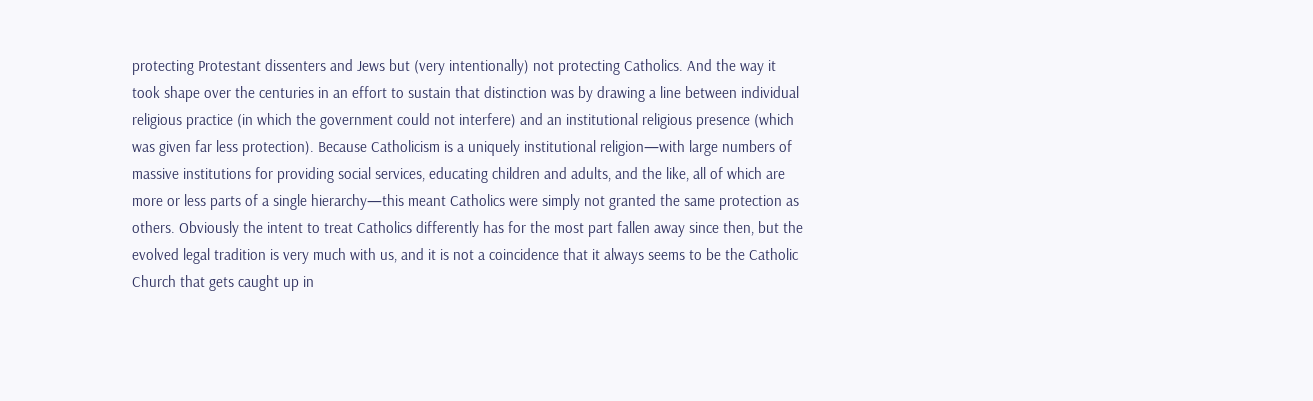protecting Protestant dissenters and Jews but (very intentionally) not protecting Catholics. And the way it took shape over the centuries in an effort to sustain that distinction was by drawing a line between individual religious practice (in which the government could not interfere) and an institutional religious presence (which was given far less protection). Because Catholicism is a uniquely institutional religion—with large numbers of massive institutions for providing social services, educating children and adults, and the like, all of which are more or less parts of a single hierarchy—this meant Catholics were simply not granted the same protection as others. Obviously the intent to treat Catholics differently has for the most part fallen away since then, but the evolved legal tradition is very much with us, and it is not a coincidence that it always seems to be the Catholic Church that gets caught up in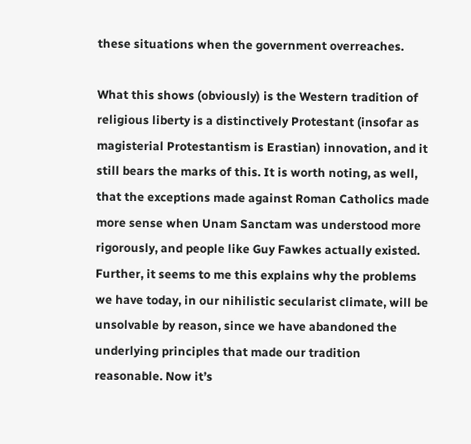these situations when the government overreaches.

What this shows (obviously) is the Western tradition of religious liberty is a distinctively Protestant (insofar as magisterial Protestantism is Erastian) innovation, and it still bears the marks of this. It is worth noting, as well, that the exceptions made against Roman Catholics made more sense when Unam Sanctam was understood more rigorously, and people like Guy Fawkes actually existed. Further, it seems to me this explains why the problems we have today, in our nihilistic secularist climate, will be unsolvable by reason, since we have abandoned the underlying principles that made our tradition reasonable. Now it’s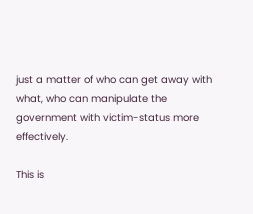just a matter of who can get away with what, who can manipulate the government with victim-status more effectively.

This is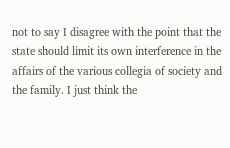not to say I disagree with the point that the state should limit its own interference in the affairs of the various collegia of society and the family. I just think the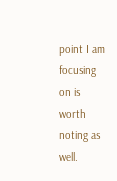point I am focusing on is worth noting as well.